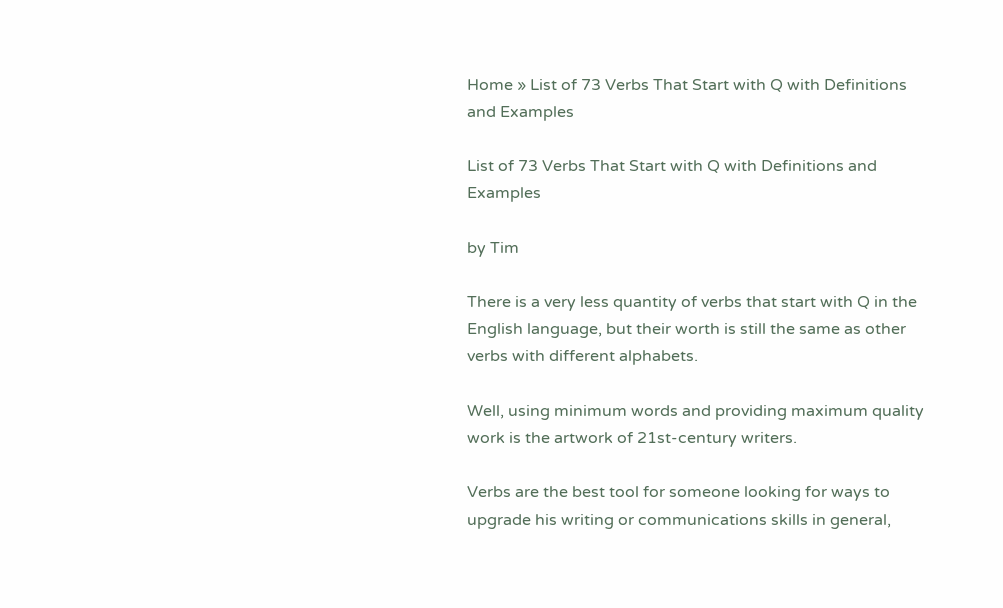Home » List of 73 Verbs That Start with Q with Definitions and Examples

List of 73 Verbs That Start with Q with Definitions and Examples

by Tim

There is a very less quantity of verbs that start with Q in the English language, but their worth is still the same as other verbs with different alphabets.

Well, using minimum words and providing maximum quality work is the artwork of 21st-century writers.

Verbs are the best tool for someone looking for ways to upgrade his writing or communications skills in general,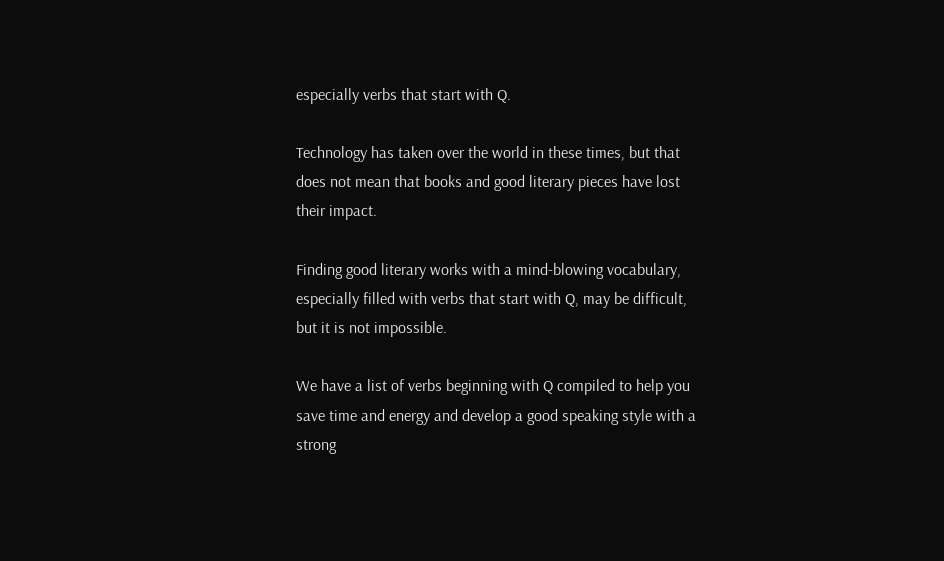especially verbs that start with Q.

Technology has taken over the world in these times, but that does not mean that books and good literary pieces have lost their impact.

Finding good literary works with a mind-blowing vocabulary, especially filled with verbs that start with Q, may be difficult, but it is not impossible.

We have a list of verbs beginning with Q compiled to help you save time and energy and develop a good speaking style with a strong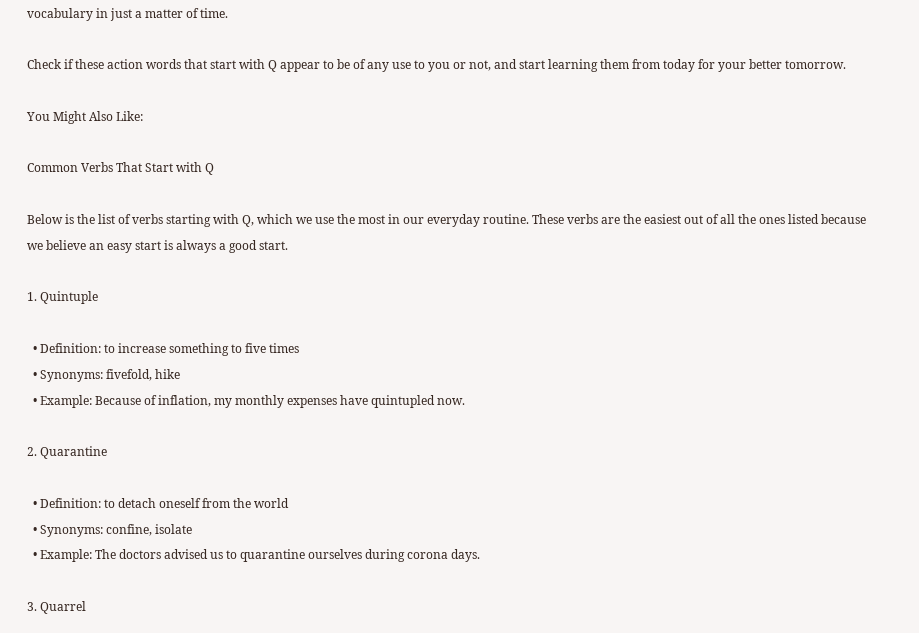vocabulary in just a matter of time.

Check if these action words that start with Q appear to be of any use to you or not, and start learning them from today for your better tomorrow.

You Might Also Like:

Common Verbs That Start with Q

Below is the list of verbs starting with Q, which we use the most in our everyday routine. These verbs are the easiest out of all the ones listed because we believe an easy start is always a good start.

1. Quintuple

  • Definition: to increase something to five times
  • Synonyms: fivefold, hike
  • Example: Because of inflation, my monthly expenses have quintupled now.

2. Quarantine

  • Definition: to detach oneself from the world
  • Synonyms: confine, isolate
  • Example: The doctors advised us to quarantine ourselves during corona days.

3. Quarrel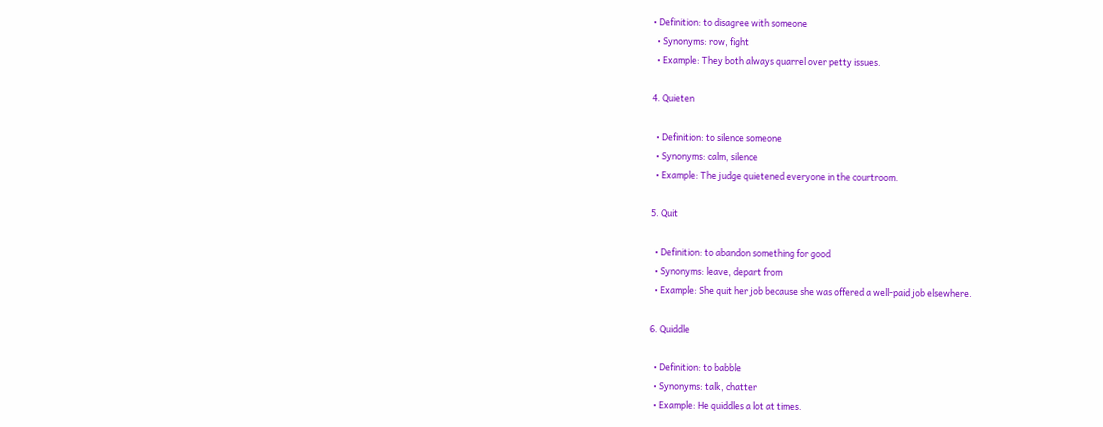• Definition: to disagree with someone
  • Synonyms: row, fight
  • Example: They both always quarrel over petty issues.

4. Quieten

  • Definition: to silence someone
  • Synonyms: calm, silence
  • Example: The judge quietened everyone in the courtroom.

5. Quit

  • Definition: to abandon something for good
  • Synonyms: leave, depart from
  • Example: She quit her job because she was offered a well-paid job elsewhere.

6. Quiddle

  • Definition: to babble
  • Synonyms: talk, chatter
  • Example: He quiddles a lot at times.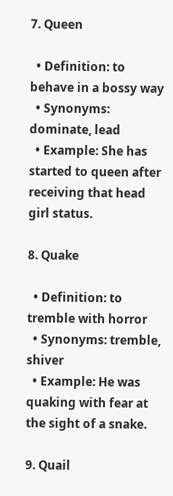7. Queen

  • Definition: to behave in a bossy way
  • Synonyms: dominate, lead
  • Example: She has started to queen after receiving that head girl status.

8. Quake

  • Definition: to tremble with horror
  • Synonyms: tremble, shiver
  • Example: He was quaking with fear at the sight of a snake.

9. Quail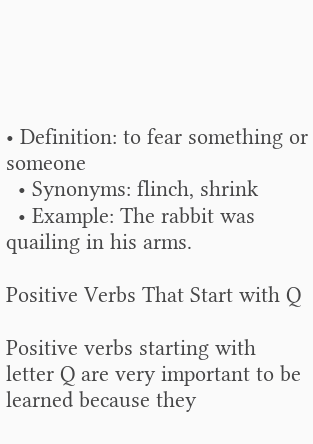• Definition: to fear something or someone
  • Synonyms: flinch, shrink
  • Example: The rabbit was quailing in his arms.

Positive Verbs That Start with Q

Positive verbs starting with letter Q are very important to be learned because they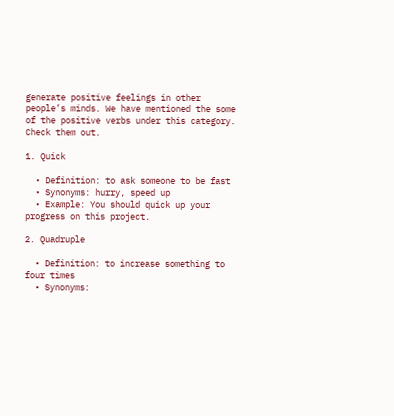generate positive feelings in other people’s minds. We have mentioned the some of the positive verbs under this category. Check them out.

1. Quick

  • Definition: to ask someone to be fast
  • Synonyms: hurry, speed up
  • Example: You should quick up your progress on this project.

2. Quadruple

  • Definition: to increase something to four times
  • Synonyms: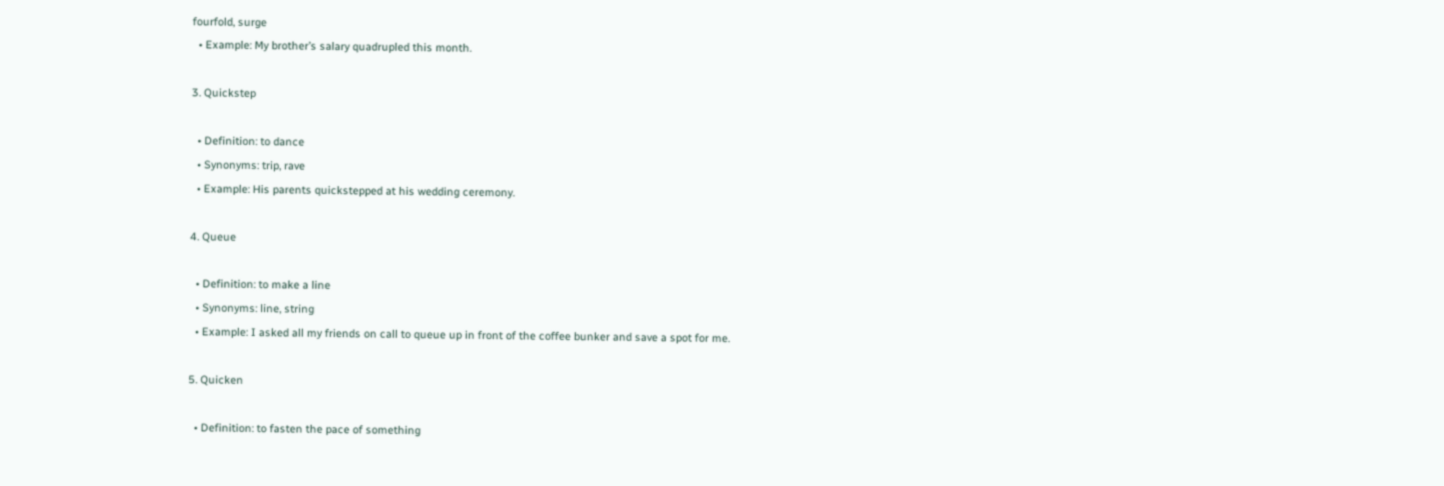fourfold, surge
  • Example: My brother’s salary quadrupled this month.

3. Quickstep

  • Definition: to dance
  • Synonyms: trip, rave
  • Example: His parents quickstepped at his wedding ceremony.

4. Queue

  • Definition: to make a line
  • Synonyms: line, string
  • Example: I asked all my friends on call to queue up in front of the coffee bunker and save a spot for me.

5. Quicken

  • Definition: to fasten the pace of something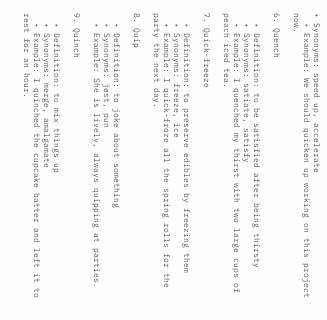• Synonyms: speed up, accelerate
  • Example: We should quicken up working on this project now.

6. Quench

  • Definition: to be satisfied after being thirsty
  • Synonyms: satiate, satisfy
  • Example: I quenched my thirst with two large cups of peach iced tea.

7. Quick-freeze

  • Definition: to preserve edibles by freezing them
  • Synonyms: freeze, ice
  • Example: I quick-froze all the spring rolls for the party the next day.

8. Quip

  • Definition: to joke about something
  • Synonyms: jest, pun
  • Example: She is lively, always quipping at parties.

9. Quinch

  • Definition: to mix things up
  • Synonyms: merge, amalgamate
  • Example: I quinched the cupcake batter and left it to rest for an hour.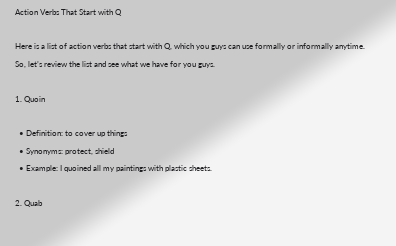Action Verbs That Start with Q

Here is a list of action verbs that start with Q, which you guys can use formally or informally anytime. So, let’s review the list and see what we have for you guys.

1. Quoin

  • Definition: to cover up things
  • Synonyms: protect, shield
  • Example: I quoined all my paintings with plastic sheets.

2. Quab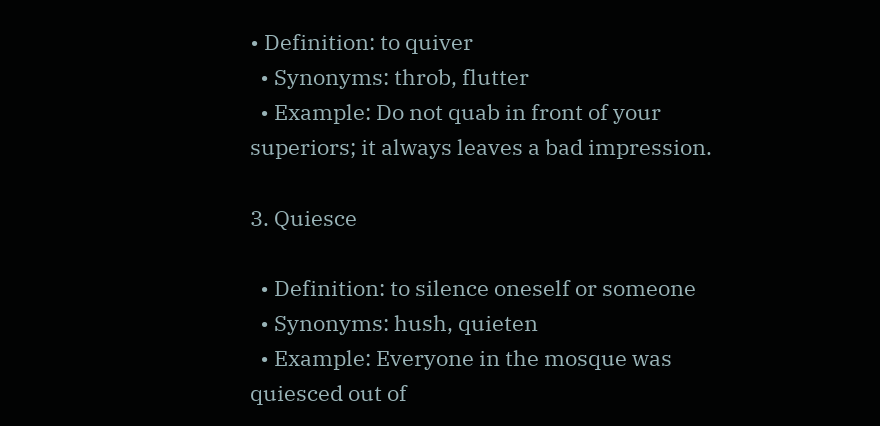• Definition: to quiver
  • Synonyms: throb, flutter
  • Example: Do not quab in front of your superiors; it always leaves a bad impression.

3. Quiesce

  • Definition: to silence oneself or someone
  • Synonyms: hush, quieten
  • Example: Everyone in the mosque was quiesced out of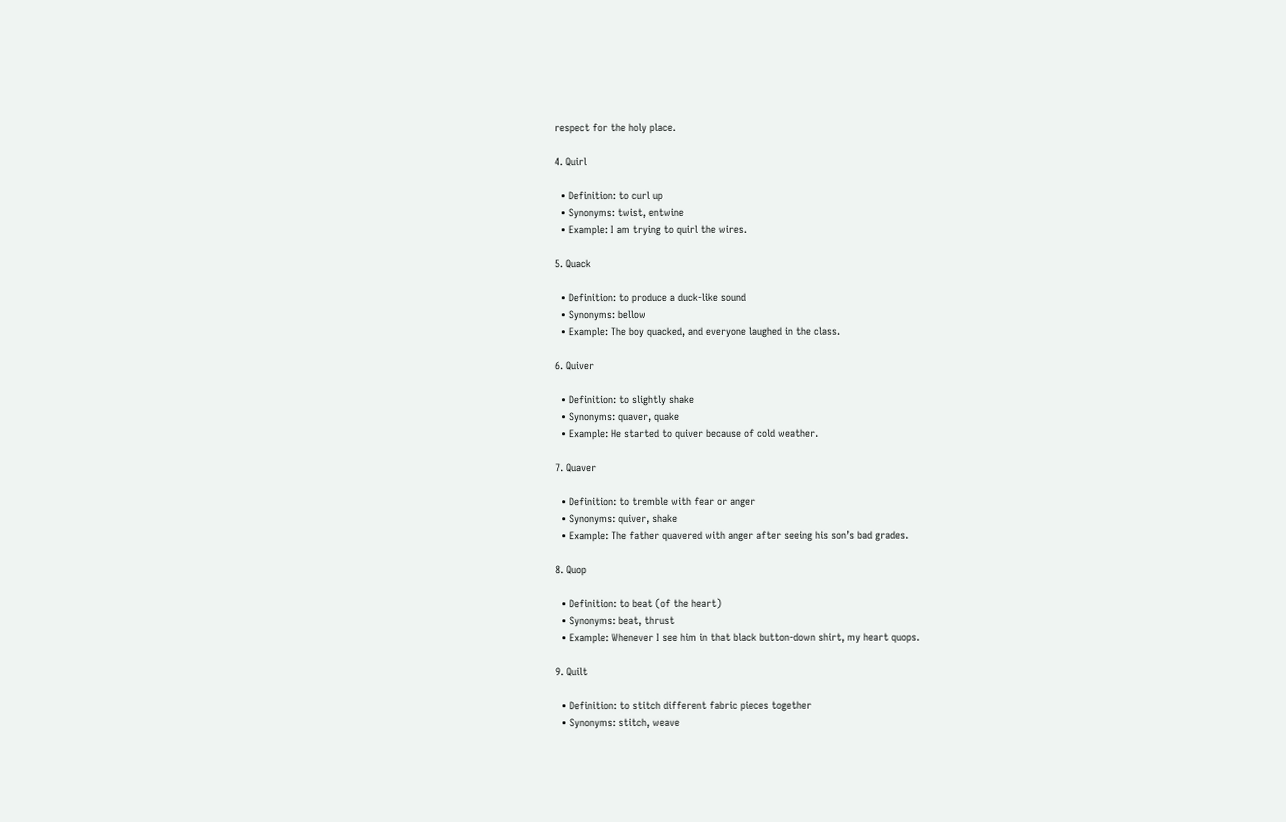respect for the holy place.

4. Quirl

  • Definition: to curl up
  • Synonyms: twist, entwine
  • Example: I am trying to quirl the wires.

5. Quack

  • Definition: to produce a duck-like sound
  • Synonyms: bellow
  • Example: The boy quacked, and everyone laughed in the class.

6. Quiver

  • Definition: to slightly shake
  • Synonyms: quaver, quake
  • Example: He started to quiver because of cold weather.

7. Quaver

  • Definition: to tremble with fear or anger
  • Synonyms: quiver, shake
  • Example: The father quavered with anger after seeing his son’s bad grades.

8. Quop

  • Definition: to beat (of the heart)
  • Synonyms: beat, thrust
  • Example: Whenever I see him in that black button-down shirt, my heart quops.

9. Quilt

  • Definition: to stitch different fabric pieces together
  • Synonyms: stitch, weave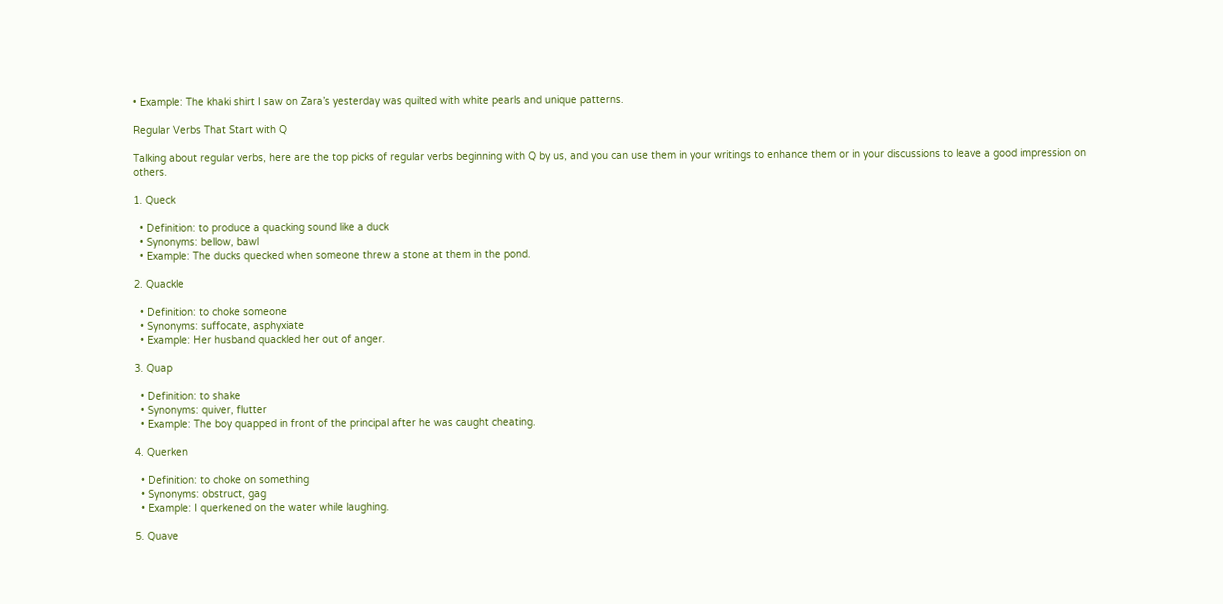• Example: The khaki shirt I saw on Zara’s yesterday was quilted with white pearls and unique patterns.

Regular Verbs That Start with Q

Talking about regular verbs, here are the top picks of regular verbs beginning with Q by us, and you can use them in your writings to enhance them or in your discussions to leave a good impression on others.

1. Queck

  • Definition: to produce a quacking sound like a duck
  • Synonyms: bellow, bawl
  • Example: The ducks quecked when someone threw a stone at them in the pond.

2. Quackle

  • Definition: to choke someone
  • Synonyms: suffocate, asphyxiate
  • Example: Her husband quackled her out of anger.

3. Quap

  • Definition: to shake
  • Synonyms: quiver, flutter
  • Example: The boy quapped in front of the principal after he was caught cheating.

4. Querken

  • Definition: to choke on something
  • Synonyms: obstruct, gag
  • Example: I querkened on the water while laughing.

5. Quave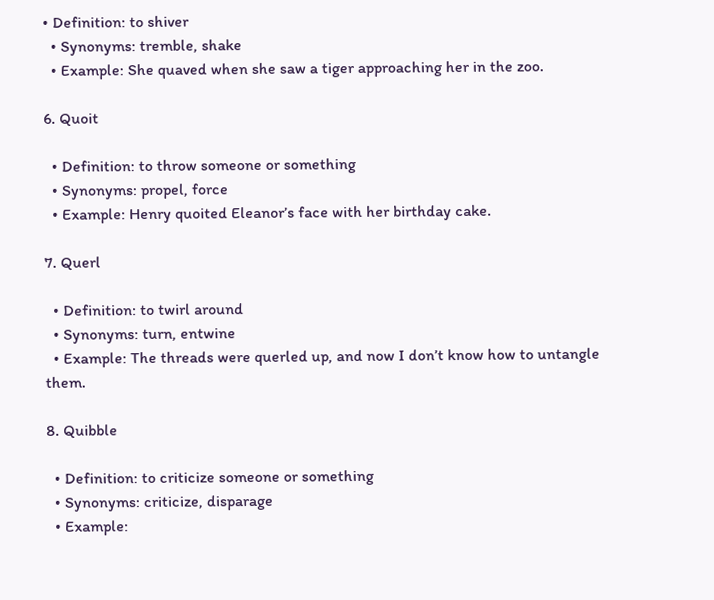• Definition: to shiver
  • Synonyms: tremble, shake
  • Example: She quaved when she saw a tiger approaching her in the zoo.

6. Quoit

  • Definition: to throw someone or something
  • Synonyms: propel, force
  • Example: Henry quoited Eleanor’s face with her birthday cake.

7. Querl

  • Definition: to twirl around
  • Synonyms: turn, entwine
  • Example: The threads were querled up, and now I don’t know how to untangle them.

8. Quibble

  • Definition: to criticize someone or something
  • Synonyms: criticize, disparage
  • Example: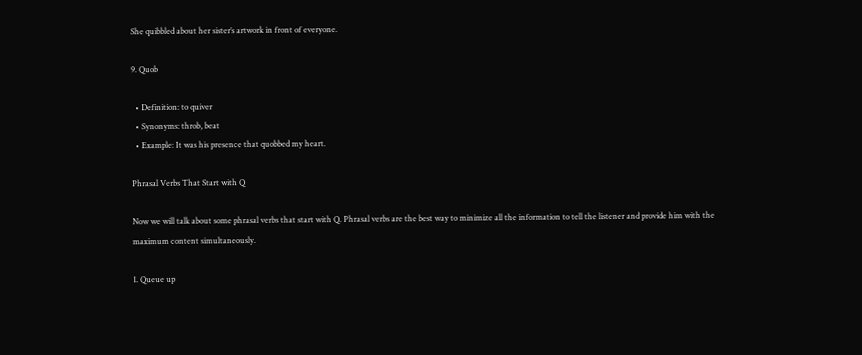She quibbled about her sister’s artwork in front of everyone.

9. Quob

  • Definition: to quiver
  • Synonyms: throb, beat
  • Example: It was his presence that quobbed my heart.

Phrasal Verbs That Start with Q

Now we will talk about some phrasal verbs that start with Q. Phrasal verbs are the best way to minimize all the information to tell the listener and provide him with the maximum content simultaneously.

1. Queue up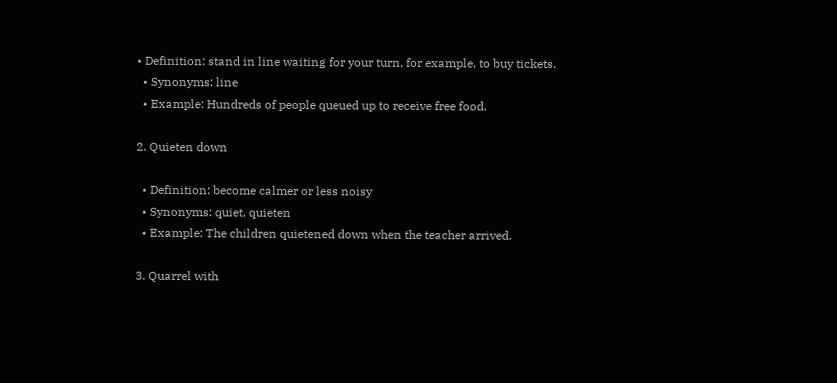• Definition: stand in line waiting for your turn, for example, to buy tickets.
  • Synonyms: line
  • Example: Hundreds of people queued up to receive free food.

2. Quieten down

  • Definition: become calmer or less noisy
  • Synonyms: quiet, quieten
  • Example: The children quietened down when the teacher arrived.

3. Quarrel with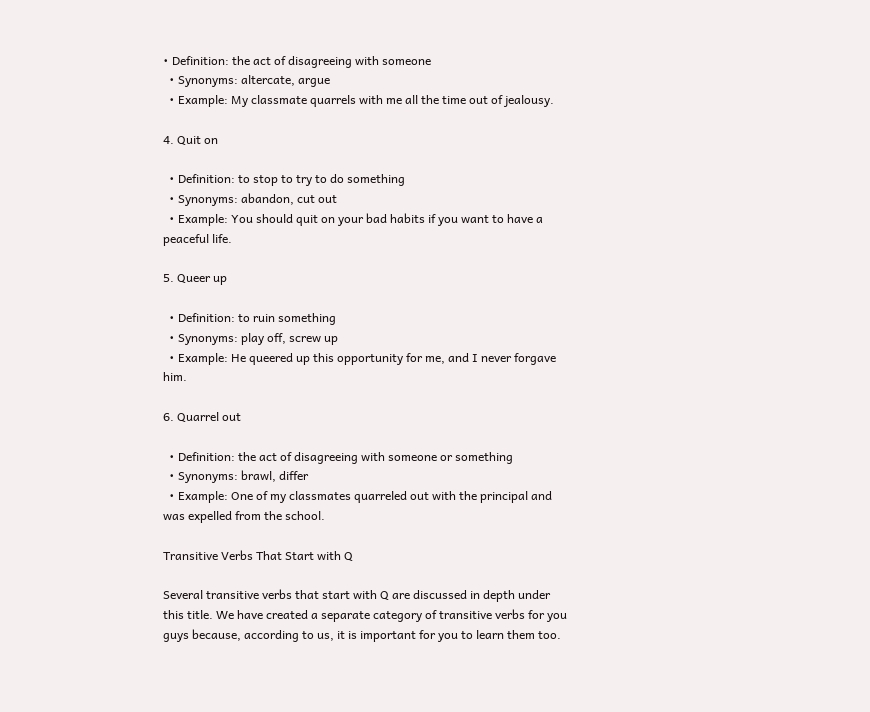• Definition: the act of disagreeing with someone
  • Synonyms: altercate, argue
  • Example: My classmate quarrels with me all the time out of jealousy.

4. Quit on

  • Definition: to stop to try to do something
  • Synonyms: abandon, cut out
  • Example: You should quit on your bad habits if you want to have a peaceful life.

5. Queer up

  • Definition: to ruin something
  • Synonyms: play off, screw up
  • Example: He queered up this opportunity for me, and I never forgave him.

6. Quarrel out

  • Definition: the act of disagreeing with someone or something
  • Synonyms: brawl, differ
  • Example: One of my classmates quarreled out with the principal and was expelled from the school.

Transitive Verbs That Start with Q

Several transitive verbs that start with Q are discussed in depth under this title. We have created a separate category of transitive verbs for you guys because, according to us, it is important for you to learn them too.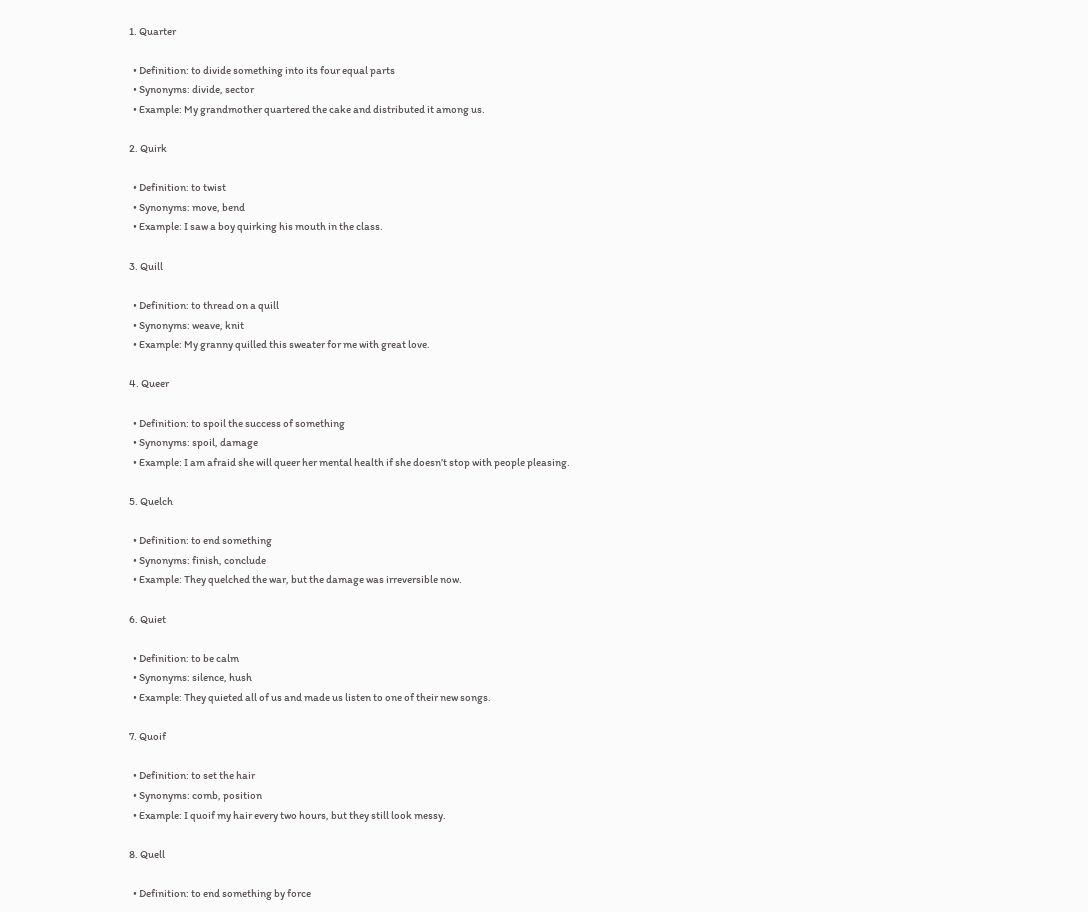1. Quarter

  • Definition: to divide something into its four equal parts
  • Synonyms: divide, sector
  • Example: My grandmother quartered the cake and distributed it among us.

2. Quirk

  • Definition: to twist
  • Synonyms: move, bend
  • Example: I saw a boy quirking his mouth in the class.

3. Quill

  • Definition: to thread on a quill
  • Synonyms: weave, knit
  • Example: My granny quilled this sweater for me with great love.

4. Queer

  • Definition: to spoil the success of something
  • Synonyms: spoil, damage
  • Example: I am afraid she will queer her mental health if she doesn’t stop with people pleasing.

5. Quelch

  • Definition: to end something
  • Synonyms: finish, conclude
  • Example: They quelched the war, but the damage was irreversible now.

6. Quiet

  • Definition: to be calm
  • Synonyms: silence, hush
  • Example: They quieted all of us and made us listen to one of their new songs.

7. Quoif

  • Definition: to set the hair
  • Synonyms: comb, position
  • Example: I quoif my hair every two hours, but they still look messy.

8. Quell

  • Definition: to end something by force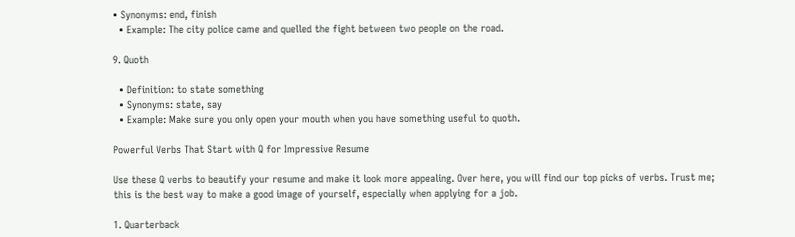• Synonyms: end, finish
  • Example: The city police came and quelled the fight between two people on the road.

9. Quoth

  • Definition: to state something
  • Synonyms: state, say
  • Example: Make sure you only open your mouth when you have something useful to quoth.

Powerful Verbs That Start with Q for Impressive Resume

Use these Q verbs to beautify your resume and make it look more appealing. Over here, you will find our top picks of verbs. Trust me; this is the best way to make a good image of yourself, especially when applying for a job.

1. Quarterback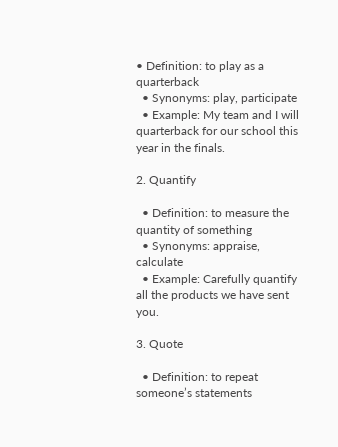• Definition: to play as a quarterback
  • Synonyms: play, participate
  • Example: My team and I will quarterback for our school this year in the finals.

2. Quantify

  • Definition: to measure the quantity of something
  • Synonyms: appraise, calculate
  • Example: Carefully quantify all the products we have sent you.

3. Quote

  • Definition: to repeat someone’s statements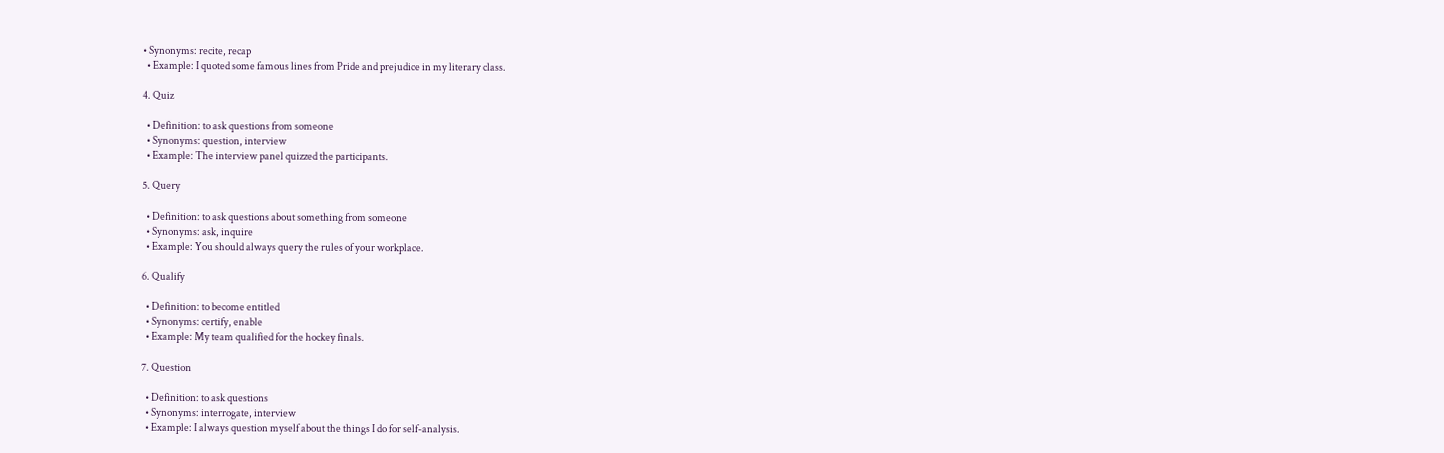• Synonyms: recite, recap
  • Example: I quoted some famous lines from Pride and prejudice in my literary class.

4. Quiz

  • Definition: to ask questions from someone
  • Synonyms: question, interview
  • Example: The interview panel quizzed the participants.

5. Query

  • Definition: to ask questions about something from someone
  • Synonyms: ask, inquire
  • Example: You should always query the rules of your workplace.

6. Qualify

  • Definition: to become entitled
  • Synonyms: certify, enable
  • Example: My team qualified for the hockey finals.

7. Question

  • Definition: to ask questions
  • Synonyms: interrogate, interview
  • Example: I always question myself about the things I do for self-analysis.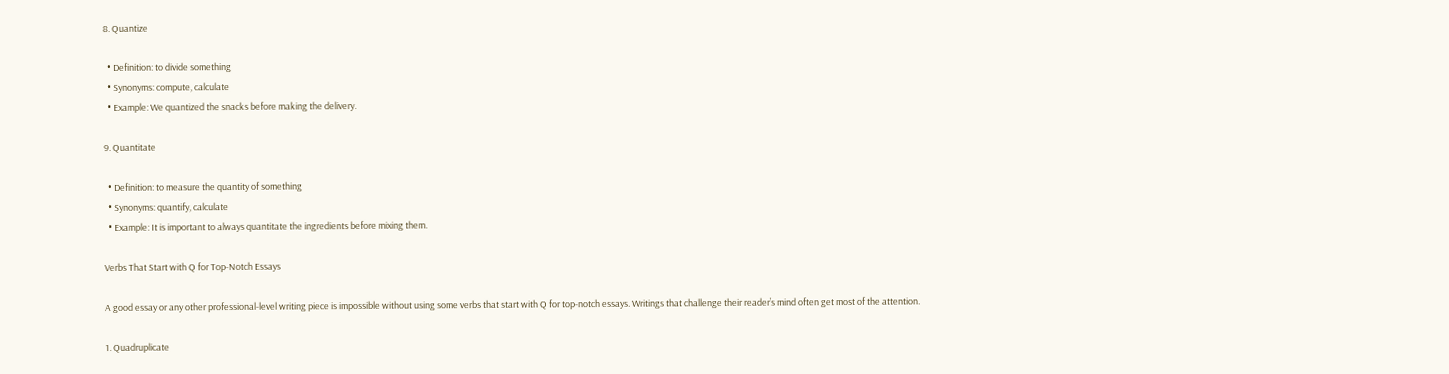8. Quantize

  • Definition: to divide something
  • Synonyms: compute, calculate
  • Example: We quantized the snacks before making the delivery.

9. Quantitate

  • Definition: to measure the quantity of something
  • Synonyms: quantify, calculate
  • Example: It is important to always quantitate the ingredients before mixing them.

Verbs That Start with Q for Top-Notch Essays

A good essay or any other professional-level writing piece is impossible without using some verbs that start with Q for top-notch essays. Writings that challenge their reader’s mind often get most of the attention.

1. Quadruplicate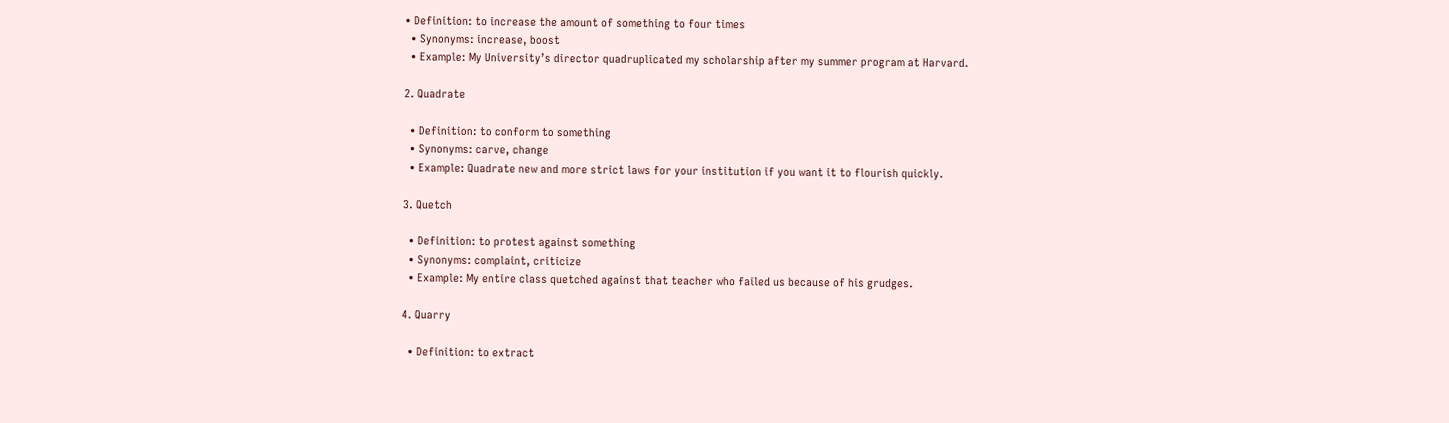• Definition: to increase the amount of something to four times
  • Synonyms: increase, boost
  • Example: My University’s director quadruplicated my scholarship after my summer program at Harvard.

2. Quadrate

  • Definition: to conform to something
  • Synonyms: carve, change
  • Example: Quadrate new and more strict laws for your institution if you want it to flourish quickly.

3. Quetch

  • Definition: to protest against something
  • Synonyms: complaint, criticize
  • Example: My entire class quetched against that teacher who failed us because of his grudges.

4. Quarry

  • Definition: to extract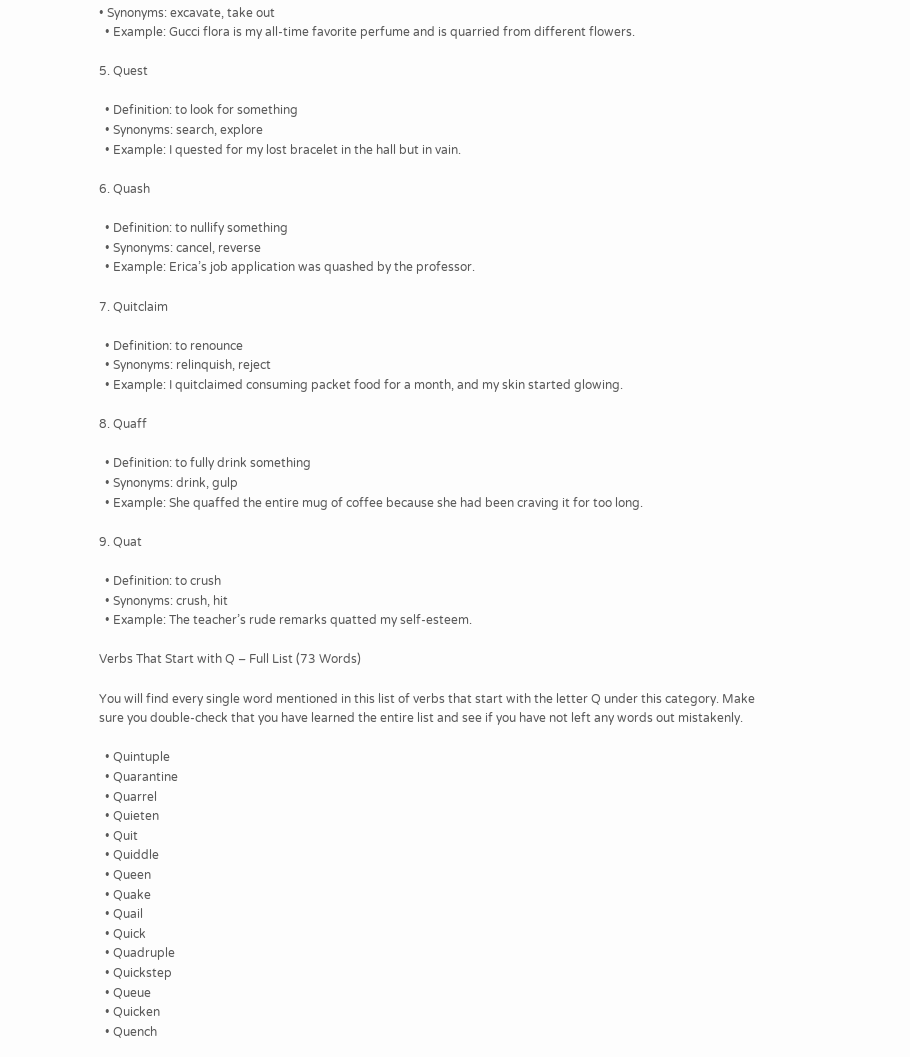• Synonyms: excavate, take out
  • Example: Gucci flora is my all-time favorite perfume and is quarried from different flowers.

5. Quest

  • Definition: to look for something
  • Synonyms: search, explore
  • Example: I quested for my lost bracelet in the hall but in vain.

6. Quash

  • Definition: to nullify something
  • Synonyms: cancel, reverse
  • Example: Erica’s job application was quashed by the professor.

7. Quitclaim

  • Definition: to renounce
  • Synonyms: relinquish, reject
  • Example: I quitclaimed consuming packet food for a month, and my skin started glowing.

8. Quaff

  • Definition: to fully drink something
  • Synonyms: drink, gulp
  • Example: She quaffed the entire mug of coffee because she had been craving it for too long.

9. Quat

  • Definition: to crush
  • Synonyms: crush, hit
  • Example: The teacher’s rude remarks quatted my self-esteem.

Verbs That Start with Q – Full List (73 Words)

You will find every single word mentioned in this list of verbs that start with the letter Q under this category. Make sure you double-check that you have learned the entire list and see if you have not left any words out mistakenly.

  • Quintuple
  • Quarantine
  • Quarrel
  • Quieten
  • Quit
  • Quiddle
  • Queen
  • Quake
  • Quail
  • Quick
  • Quadruple
  • Quickstep
  • Queue
  • Quicken
  • Quench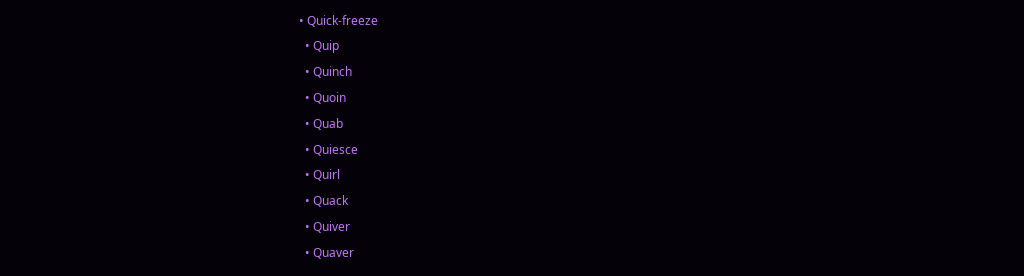• Quick-freeze
  • Quip
  • Quinch
  • Quoin
  • Quab
  • Quiesce
  • Quirl
  • Quack
  • Quiver
  • Quaver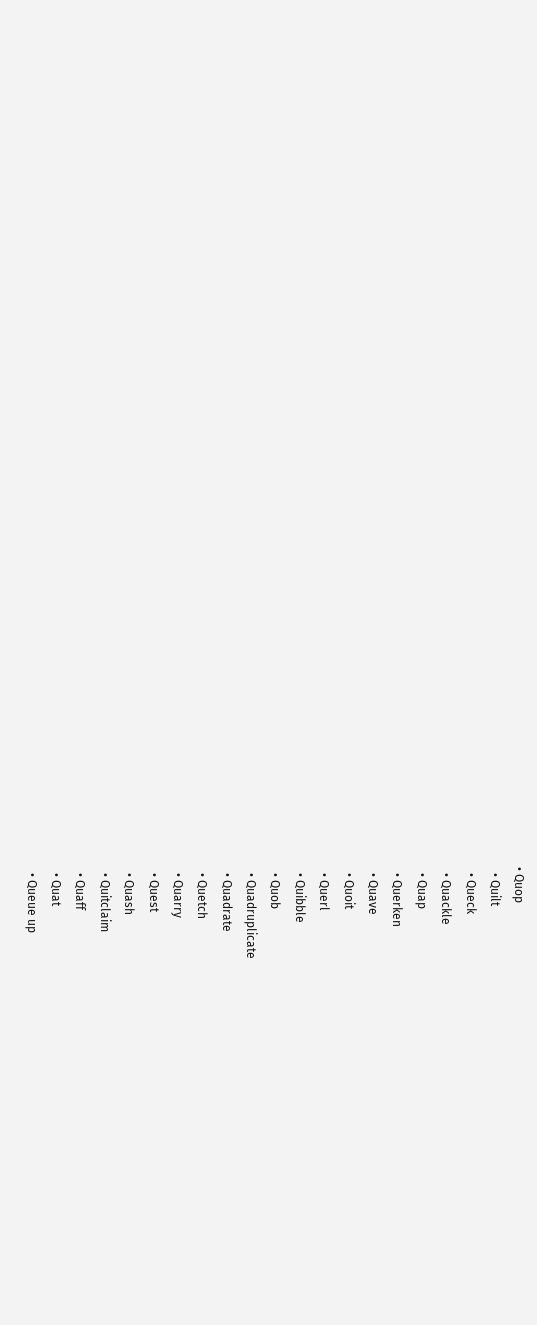• Quop
  • Quilt
  • Queck
  • Quackle
  • Quap
  • Querken
  • Quave
  • Quoit
  • Querl
  • Quibble
  • Quob
  • Quadruplicate
  • Quadrate
  • Quetch
  • Quarry
  • Quest
  • Quash
  • Quitclaim
  • Quaff
  • Quat
  • Queue up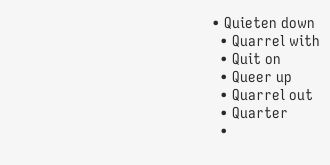• Quieten down
  • Quarrel with
  • Quit on
  • Queer up
  • Quarrel out
  • Quarter
  •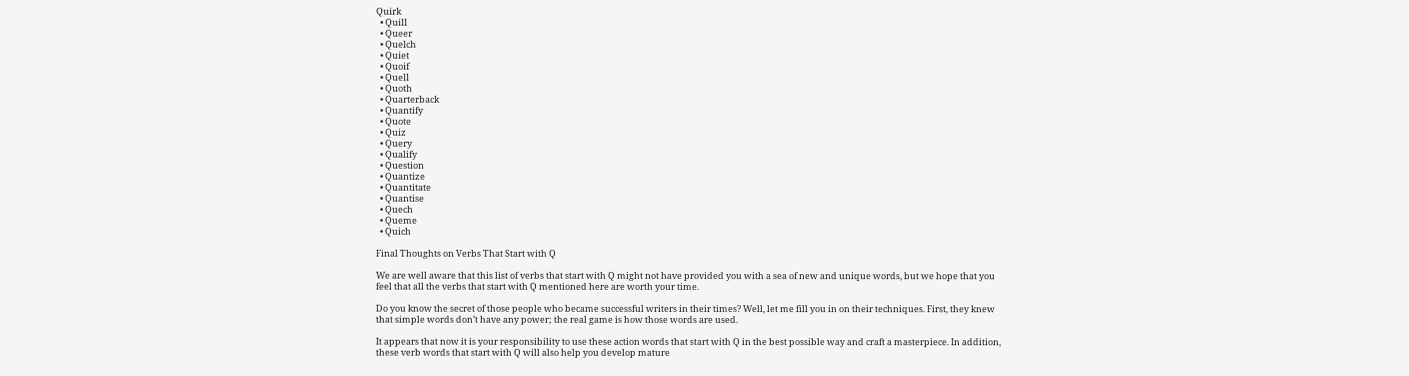Quirk
  • Quill
  • Queer
  • Quelch
  • Quiet
  • Quoif
  • Quell
  • Quoth
  • Quarterback
  • Quantify
  • Quote
  • Quiz
  • Query
  • Qualify
  • Question
  • Quantize
  • Quantitate
  • Quantise
  • Quech
  • Queme
  • Quich

Final Thoughts on Verbs That Start with Q

We are well aware that this list of verbs that start with Q might not have provided you with a sea of new and unique words, but we hope that you feel that all the verbs that start with Q mentioned here are worth your time.

Do you know the secret of those people who became successful writers in their times? Well, let me fill you in on their techniques. First, they knew that simple words don’t have any power; the real game is how those words are used.

It appears that now it is your responsibility to use these action words that start with Q in the best possible way and craft a masterpiece. In addition, these verb words that start with Q will also help you develop mature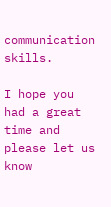communication skills.

I hope you had a great time and please let us know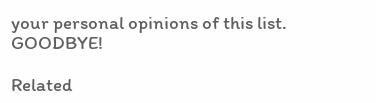your personal opinions of this list. GOODBYE!

Related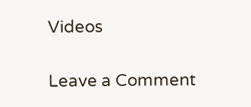Videos

Leave a Comment